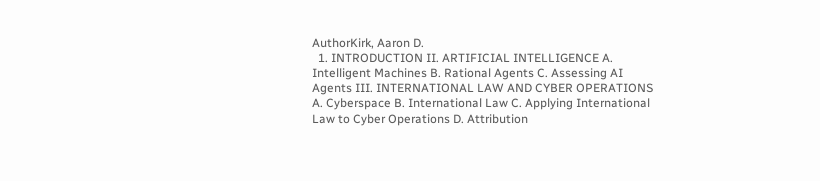AuthorKirk, Aaron D.
  1. INTRODUCTION II. ARTIFICIAL INTELLIGENCE A. Intelligent Machines B. Rational Agents C. Assessing AI Agents III. INTERNATIONAL LAW AND CYBER OPERATIONS A. Cyberspace B. International Law C. Applying International Law to Cyber Operations D. Attribution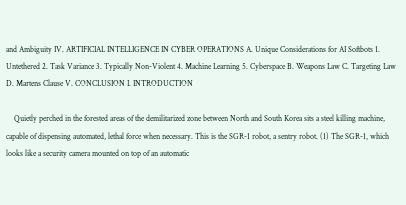and Ambiguity IV. ARTIFICIAL INTELLIGENCE IN CYBER OPERATIONS A. Unique Considerations for AI Softbots 1. Untethered 2. Task Variance 3. Typically Non-Violent 4. Machine Learning 5. Cyberspace B. Weapons Law C. Targeting Law D. Martens Clause V. CONCLUSION I. INTRODUCTION

    Quietly perched in the forested areas of the demilitarized zone between North and South Korea sits a steel killing machine, capable of dispensing automated, lethal force when necessary. This is the SGR-1 robot, a sentry robot. (1) The SGR-1, which looks like a security camera mounted on top of an automatic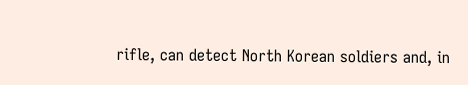rifle, can detect North Korean soldiers and, in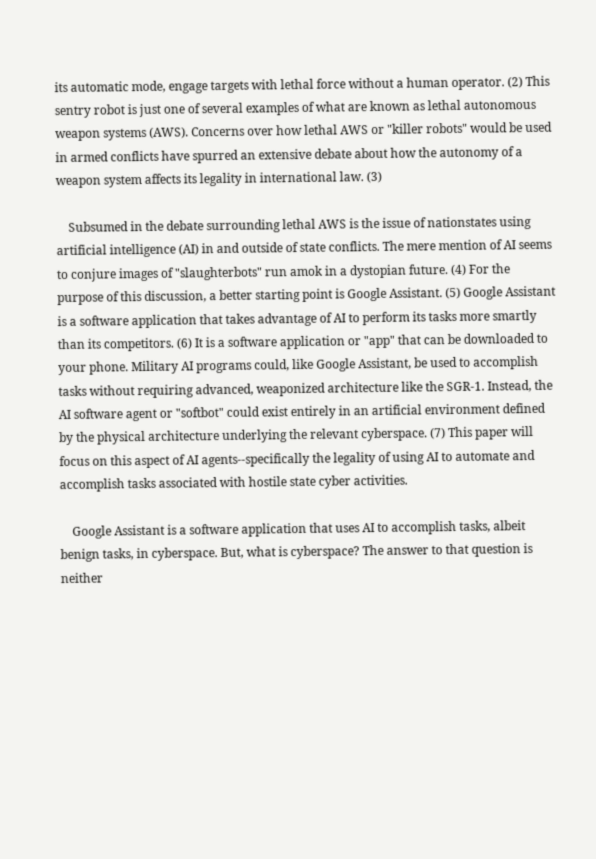its automatic mode, engage targets with lethal force without a human operator. (2) This sentry robot is just one of several examples of what are known as lethal autonomous weapon systems (AWS). Concerns over how lethal AWS or "killer robots" would be used in armed conflicts have spurred an extensive debate about how the autonomy of a weapon system affects its legality in international law. (3)

    Subsumed in the debate surrounding lethal AWS is the issue of nationstates using artificial intelligence (AI) in and outside of state conflicts. The mere mention of AI seems to conjure images of "slaughterbots" run amok in a dystopian future. (4) For the purpose of this discussion, a better starting point is Google Assistant. (5) Google Assistant is a software application that takes advantage of AI to perform its tasks more smartly than its competitors. (6) It is a software application or "app" that can be downloaded to your phone. Military AI programs could, like Google Assistant, be used to accomplish tasks without requiring advanced, weaponized architecture like the SGR-1. Instead, the AI software agent or "softbot" could exist entirely in an artificial environment defined by the physical architecture underlying the relevant cyberspace. (7) This paper will focus on this aspect of AI agents--specifically the legality of using AI to automate and accomplish tasks associated with hostile state cyber activities.

    Google Assistant is a software application that uses AI to accomplish tasks, albeit benign tasks, in cyberspace. But, what is cyberspace? The answer to that question is neither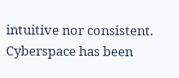intuitive nor consistent. Cyberspace has been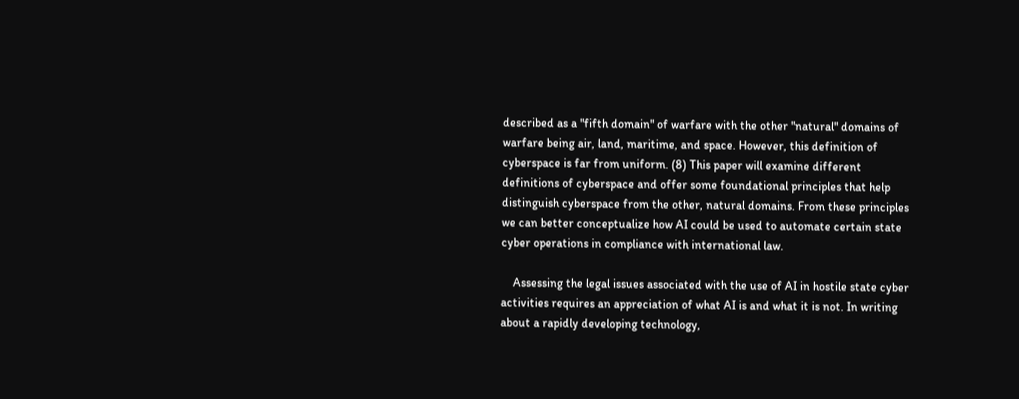described as a "fifth domain" of warfare with the other "natural" domains of warfare being air, land, maritime, and space. However, this definition of cyberspace is far from uniform. (8) This paper will examine different definitions of cyberspace and offer some foundational principles that help distinguish cyberspace from the other, natural domains. From these principles we can better conceptualize how AI could be used to automate certain state cyber operations in compliance with international law.

    Assessing the legal issues associated with the use of AI in hostile state cyber activities requires an appreciation of what AI is and what it is not. In writing about a rapidly developing technology,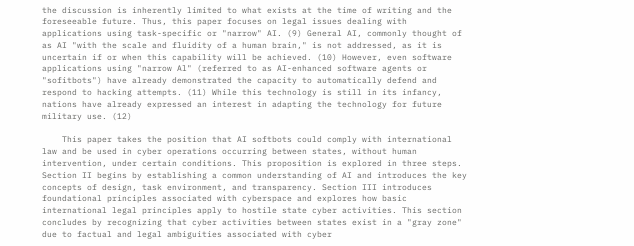the discussion is inherently limited to what exists at the time of writing and the foreseeable future. Thus, this paper focuses on legal issues dealing with applications using task-specific or "narrow" AI. (9) General AI, commonly thought of as AI "with the scale and fluidity of a human brain," is not addressed, as it is uncertain if or when this capability will be achieved. (10) However, even software applications using "narrow Al" (referred to as AI-enhanced software agents or "sofitbots") have already demonstrated the capacity to automatically defend and respond to hacking attempts. (11) While this technology is still in its infancy, nations have already expressed an interest in adapting the technology for future military use. (12)

    This paper takes the position that AI softbots could comply with international law and be used in cyber operations occurring between states, without human intervention, under certain conditions. This proposition is explored in three steps. Section II begins by establishing a common understanding of AI and introduces the key concepts of design, task environment, and transparency. Section III introduces foundational principles associated with cyberspace and explores how basic international legal principles apply to hostile state cyber activities. This section concludes by recognizing that cyber activities between states exist in a "gray zone" due to factual and legal ambiguities associated with cyber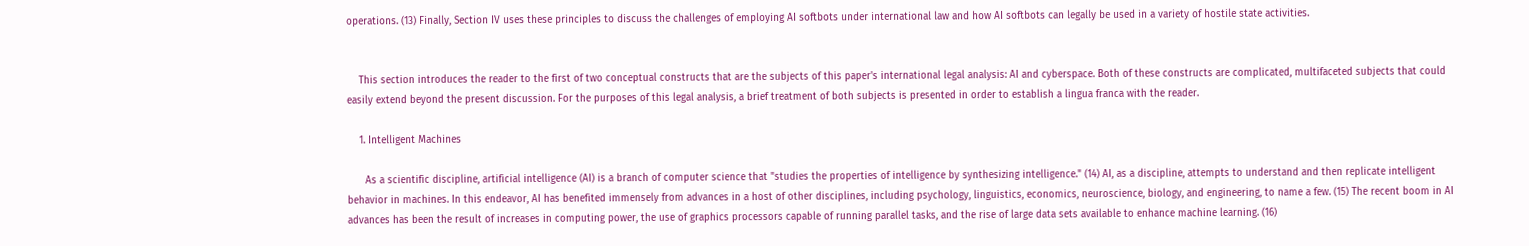operations. (13) Finally, Section IV uses these principles to discuss the challenges of employing AI softbots under international law and how AI softbots can legally be used in a variety of hostile state activities.


    This section introduces the reader to the first of two conceptual constructs that are the subjects of this paper's international legal analysis: AI and cyberspace. Both of these constructs are complicated, multifaceted subjects that could easily extend beyond the present discussion. For the purposes of this legal analysis, a brief treatment of both subjects is presented in order to establish a lingua franca with the reader.

    1. Intelligent Machines

      As a scientific discipline, artificial intelligence (AI) is a branch of computer science that "studies the properties of intelligence by synthesizing intelligence." (14) AI, as a discipline, attempts to understand and then replicate intelligent behavior in machines. In this endeavor, AI has benefited immensely from advances in a host of other disciplines, including psychology, linguistics, economics, neuroscience, biology, and engineering, to name a few. (15) The recent boom in AI advances has been the result of increases in computing power, the use of graphics processors capable of running parallel tasks, and the rise of large data sets available to enhance machine learning. (16)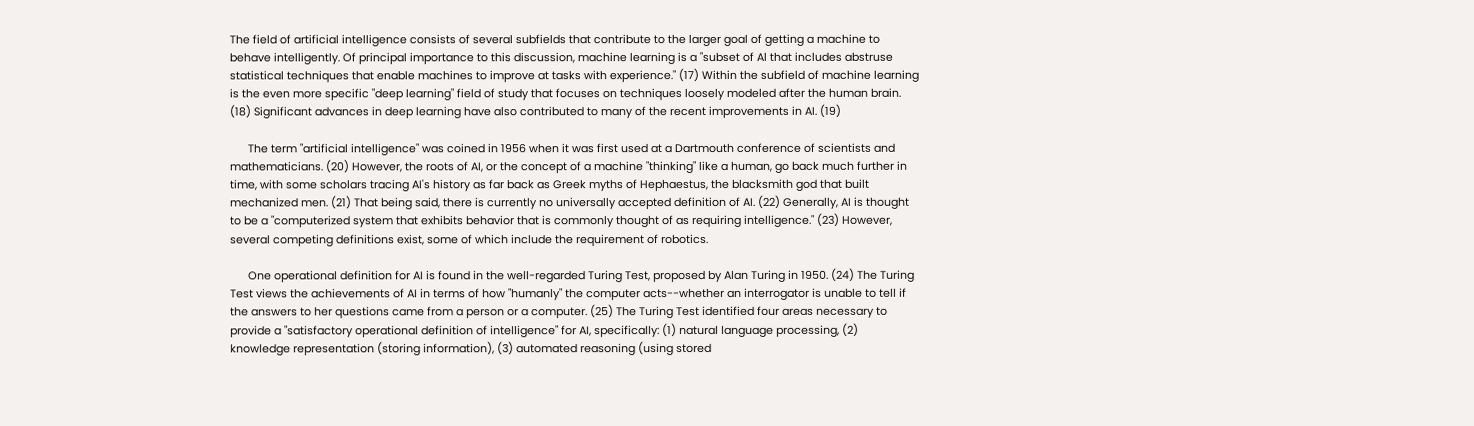The field of artificial intelligence consists of several subfields that contribute to the larger goal of getting a machine to behave intelligently. Of principal importance to this discussion, machine learning is a "subset of Al that includes abstruse statistical techniques that enable machines to improve at tasks with experience." (17) Within the subfield of machine learning is the even more specific "deep learning" field of study that focuses on techniques loosely modeled after the human brain. (18) Significant advances in deep learning have also contributed to many of the recent improvements in AI. (19)

      The term "artificial intelligence" was coined in 1956 when it was first used at a Dartmouth conference of scientists and mathematicians. (20) However, the roots of AI, or the concept of a machine "thinking" like a human, go back much further in time, with some scholars tracing AI's history as far back as Greek myths of Hephaestus, the blacksmith god that built mechanized men. (21) That being said, there is currently no universally accepted definition of AI. (22) Generally, AI is thought to be a "computerized system that exhibits behavior that is commonly thought of as requiring intelligence." (23) However, several competing definitions exist, some of which include the requirement of robotics.

      One operational definition for AI is found in the well-regarded Turing Test, proposed by Alan Turing in 1950. (24) The Turing Test views the achievements of AI in terms of how "humanly" the computer acts--whether an interrogator is unable to tell if the answers to her questions came from a person or a computer. (25) The Turing Test identified four areas necessary to provide a "satisfactory operational definition of intelligence" for AI, specifically: (1) natural language processing, (2) knowledge representation (storing information), (3) automated reasoning (using stored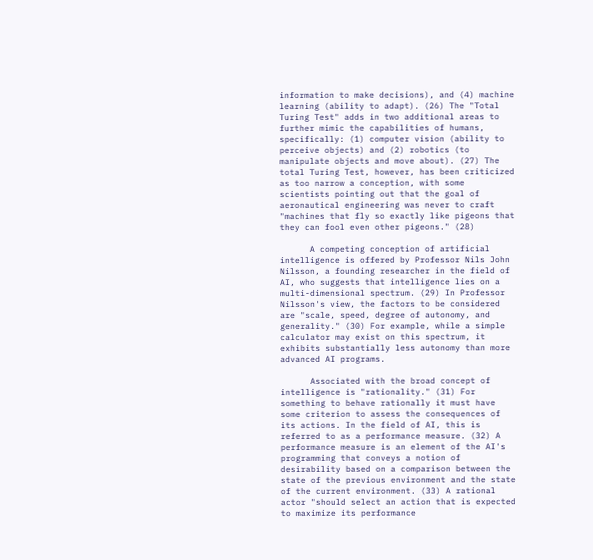information to make decisions), and (4) machine learning (ability to adapt). (26) The "Total Turing Test" adds in two additional areas to further mimic the capabilities of humans, specifically: (1) computer vision (ability to perceive objects) and (2) robotics (to manipulate objects and move about). (27) The total Turing Test, however, has been criticized as too narrow a conception, with some scientists pointing out that the goal of aeronautical engineering was never to craft "machines that fly so exactly like pigeons that they can fool even other pigeons." (28)

      A competing conception of artificial intelligence is offered by Professor Nils John Nilsson, a founding researcher in the field of AI, who suggests that intelligence lies on a multi-dimensional spectrum. (29) In Professor Nilsson's view, the factors to be considered are "scale, speed, degree of autonomy, and generality." (30) For example, while a simple calculator may exist on this spectrum, it exhibits substantially less autonomy than more advanced AI programs.

      Associated with the broad concept of intelligence is "rationality." (31) For something to behave rationally it must have some criterion to assess the consequences of its actions. In the field of AI, this is referred to as a performance measure. (32) A performance measure is an element of the AI's programming that conveys a notion of desirability based on a comparison between the state of the previous environment and the state of the current environment. (33) A rational actor "should select an action that is expected to maximize its performance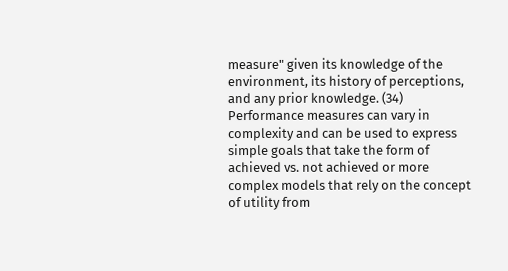measure" given its knowledge of the environment, its history of perceptions, and any prior knowledge. (34) Performance measures can vary in complexity and can be used to express simple goals that take the form of achieved vs. not achieved or more complex models that rely on the concept of utility from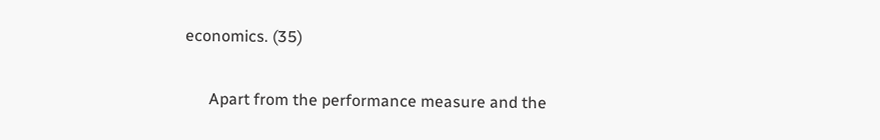economics. (35)

      Apart from the performance measure and the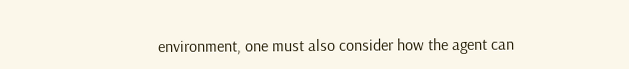environment, one must also consider how the agent can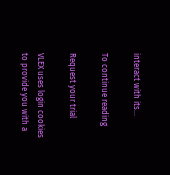interact with its...

To continue reading

Request your trial

VLEX uses login cookies to provide you with a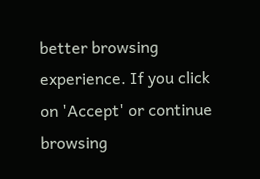better browsing experience. If you click on 'Accept' or continue browsing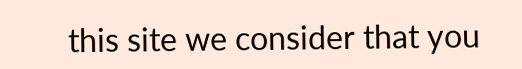this site we consider that you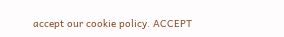accept our cookie policy. ACCEPT